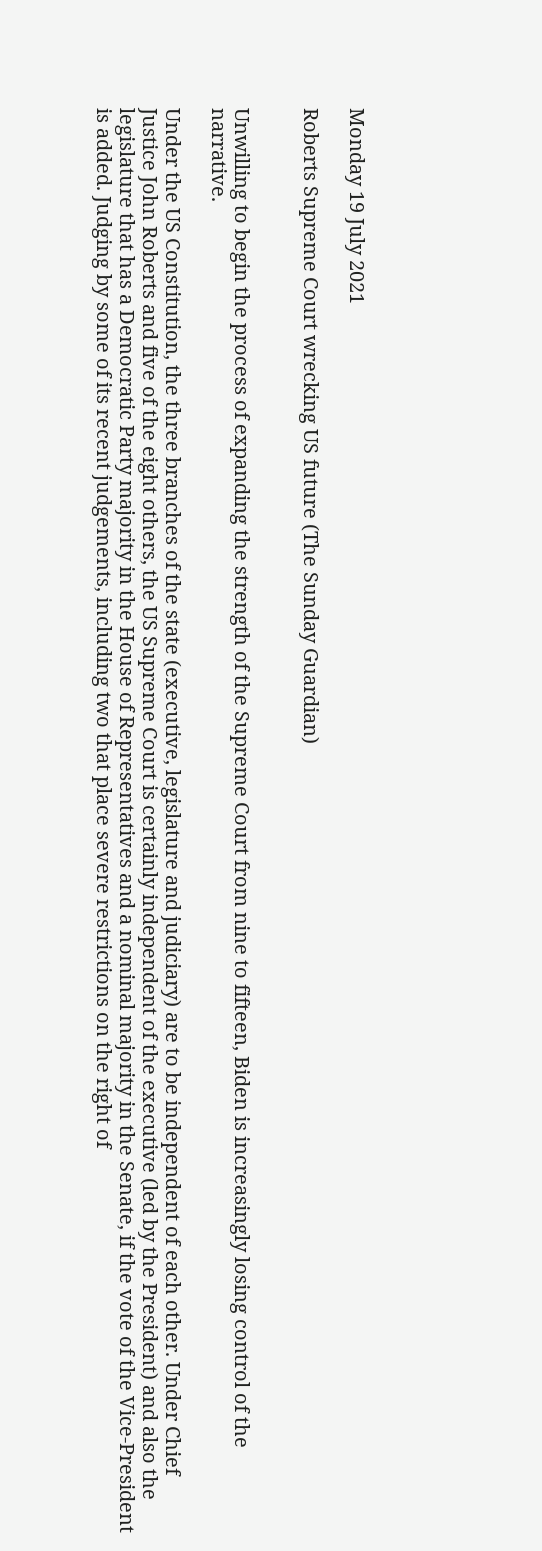Monday 19 July 2021

Roberts Supreme Court wrecking US future (The Sunday Guardian)


Unwilling to begin the process of expanding the strength of the Supreme Court from nine to fifteen, Biden is increasingly losing control of the narrative.

Under the US Constitution, the three branches of the state (executive, legislature and judiciary) are to be independent of each other. Under Chief Justice John Roberts and five of the eight others, the US Supreme Court is certainly independent of the executive (led by the President) and also the legislature that has a Democratic Party majority in the House of Representatives and a nominal majority in the Senate, if the vote of the Vice-President is added. Judging by some of its recent judgements, including two that place severe restrictions on the right of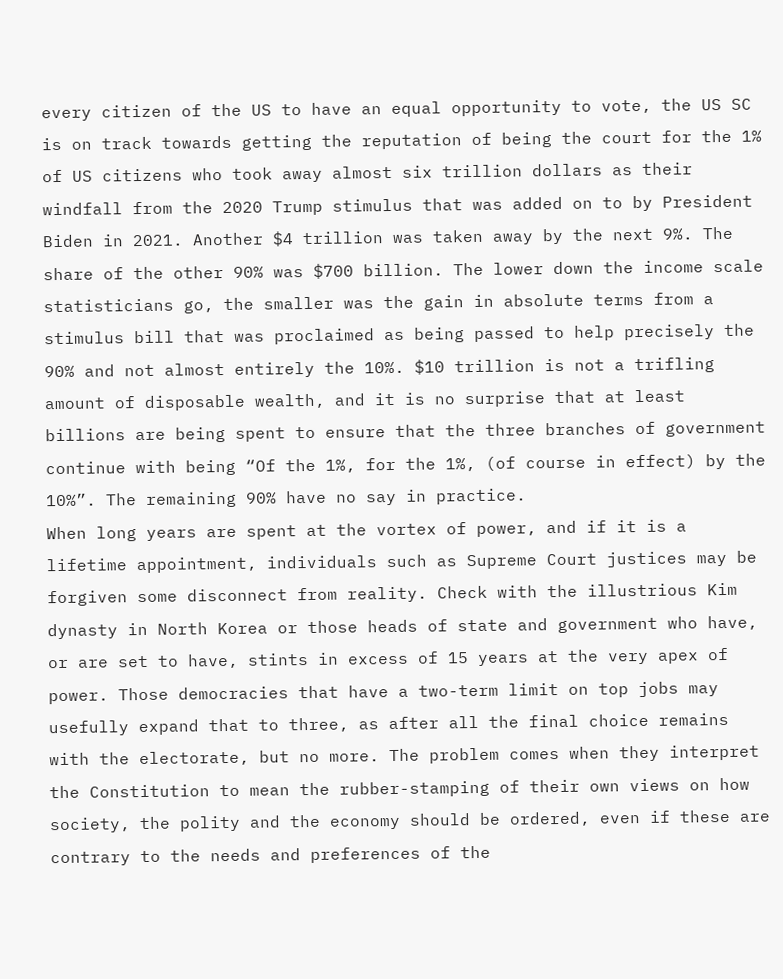every citizen of the US to have an equal opportunity to vote, the US SC is on track towards getting the reputation of being the court for the 1% of US citizens who took away almost six trillion dollars as their windfall from the 2020 Trump stimulus that was added on to by President Biden in 2021. Another $4 trillion was taken away by the next 9%. The share of the other 90% was $700 billion. The lower down the income scale statisticians go, the smaller was the gain in absolute terms from a stimulus bill that was proclaimed as being passed to help precisely the 90% and not almost entirely the 10%. $10 trillion is not a trifling amount of disposable wealth, and it is no surprise that at least billions are being spent to ensure that the three branches of government continue with being “Of the 1%, for the 1%, (of course in effect) by the 10%”. The remaining 90% have no say in practice.
When long years are spent at the vortex of power, and if it is a lifetime appointment, individuals such as Supreme Court justices may be forgiven some disconnect from reality. Check with the illustrious Kim dynasty in North Korea or those heads of state and government who have, or are set to have, stints in excess of 15 years at the very apex of power. Those democracies that have a two-term limit on top jobs may usefully expand that to three, as after all the final choice remains with the electorate, but no more. The problem comes when they interpret the Constitution to mean the rubber-stamping of their own views on how society, the polity and the economy should be ordered, even if these are contrary to the needs and preferences of the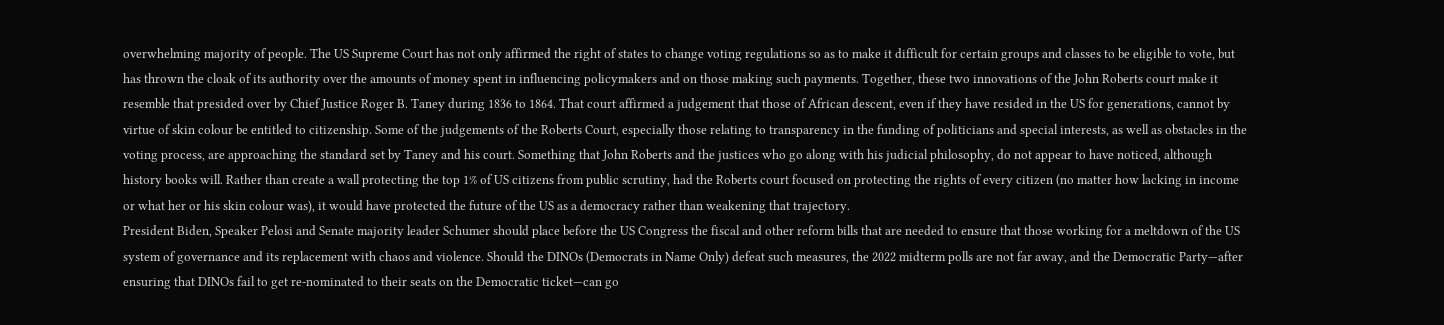overwhelming majority of people. The US Supreme Court has not only affirmed the right of states to change voting regulations so as to make it difficult for certain groups and classes to be eligible to vote, but has thrown the cloak of its authority over the amounts of money spent in influencing policymakers and on those making such payments. Together, these two innovations of the John Roberts court make it resemble that presided over by Chief Justice Roger B. Taney during 1836 to 1864. That court affirmed a judgement that those of African descent, even if they have resided in the US for generations, cannot by virtue of skin colour be entitled to citizenship. Some of the judgements of the Roberts Court, especially those relating to transparency in the funding of politicians and special interests, as well as obstacles in the voting process, are approaching the standard set by Taney and his court. Something that John Roberts and the justices who go along with his judicial philosophy, do not appear to have noticed, although history books will. Rather than create a wall protecting the top 1% of US citizens from public scrutiny, had the Roberts court focused on protecting the rights of every citizen (no matter how lacking in income or what her or his skin colour was), it would have protected the future of the US as a democracy rather than weakening that trajectory.
President Biden, Speaker Pelosi and Senate majority leader Schumer should place before the US Congress the fiscal and other reform bills that are needed to ensure that those working for a meltdown of the US system of governance and its replacement with chaos and violence. Should the DINOs (Democrats in Name Only) defeat such measures, the 2022 midterm polls are not far away, and the Democratic Party—after ensuring that DINOs fail to get re-nominated to their seats on the Democratic ticket—can go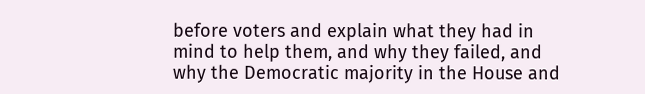before voters and explain what they had in mind to help them, and why they failed, and why the Democratic majority in the House and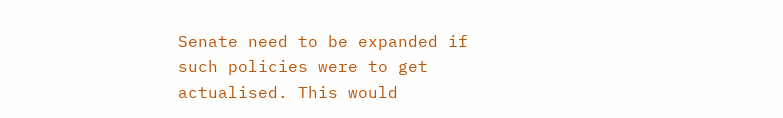Senate need to be expanded if such policies were to get actualised. This would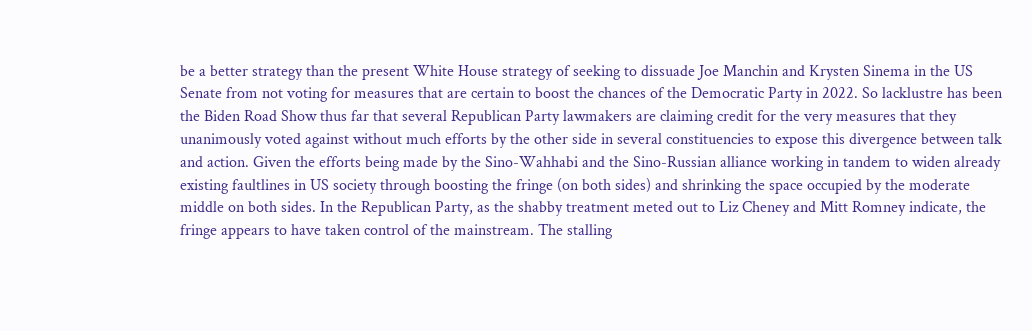be a better strategy than the present White House strategy of seeking to dissuade Joe Manchin and Krysten Sinema in the US Senate from not voting for measures that are certain to boost the chances of the Democratic Party in 2022. So lacklustre has been the Biden Road Show thus far that several Republican Party lawmakers are claiming credit for the very measures that they unanimously voted against without much efforts by the other side in several constituencies to expose this divergence between talk and action. Given the efforts being made by the Sino-Wahhabi and the Sino-Russian alliance working in tandem to widen already existing faultlines in US society through boosting the fringe (on both sides) and shrinking the space occupied by the moderate middle on both sides. In the Republican Party, as the shabby treatment meted out to Liz Cheney and Mitt Romney indicate, the fringe appears to have taken control of the mainstream. The stalling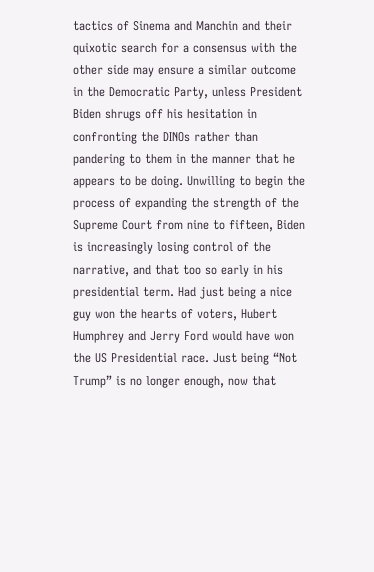tactics of Sinema and Manchin and their quixotic search for a consensus with the other side may ensure a similar outcome in the Democratic Party, unless President Biden shrugs off his hesitation in confronting the DINOs rather than pandering to them in the manner that he appears to be doing. Unwilling to begin the process of expanding the strength of the Supreme Court from nine to fifteen, Biden is increasingly losing control of the narrative, and that too so early in his presidential term. Had just being a nice guy won the hearts of voters, Hubert Humphrey and Jerry Ford would have won the US Presidential race. Just being “Not Trump” is no longer enough, now that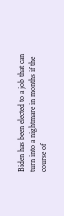Biden has been elected to a job that can turn into a nightmare in months if the course of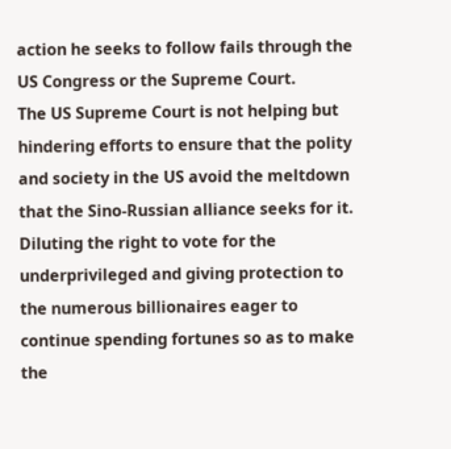action he seeks to follow fails through the US Congress or the Supreme Court.
The US Supreme Court is not helping but hindering efforts to ensure that the polity and society in the US avoid the meltdown that the Sino-Russian alliance seeks for it. Diluting the right to vote for the underprivileged and giving protection to the numerous billionaires eager to continue spending fortunes so as to make the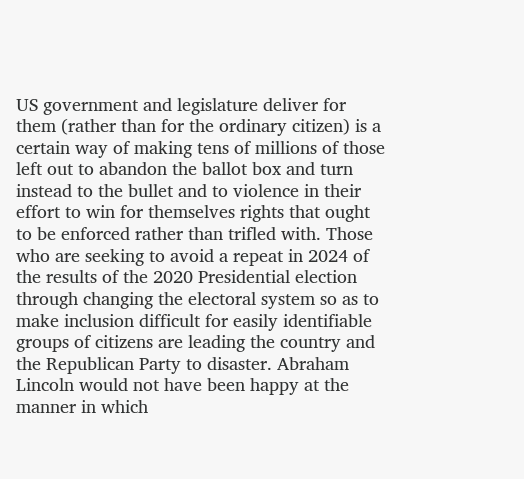US government and legislature deliver for them (rather than for the ordinary citizen) is a certain way of making tens of millions of those left out to abandon the ballot box and turn instead to the bullet and to violence in their effort to win for themselves rights that ought to be enforced rather than trifled with. Those who are seeking to avoid a repeat in 2024 of the results of the 2020 Presidential election through changing the electoral system so as to make inclusion difficult for easily identifiable groups of citizens are leading the country and the Republican Party to disaster. Abraham Lincoln would not have been happy at the manner in which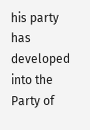his party has developed into the Party of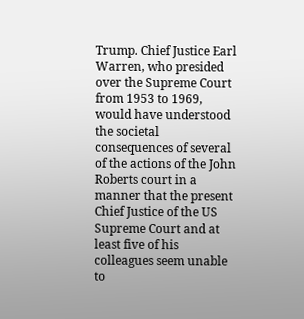Trump. Chief Justice Earl Warren, who presided over the Supreme Court from 1953 to 1969, would have understood the societal consequences of several of the actions of the John Roberts court in a manner that the present Chief Justice of the US Supreme Court and at least five of his colleagues seem unable to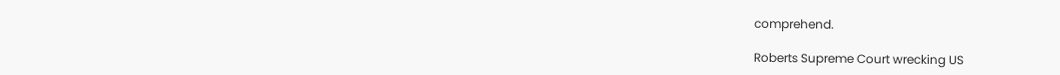comprehend.

Roberts Supreme Court wrecking US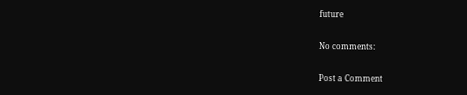future

No comments:

Post a Comment